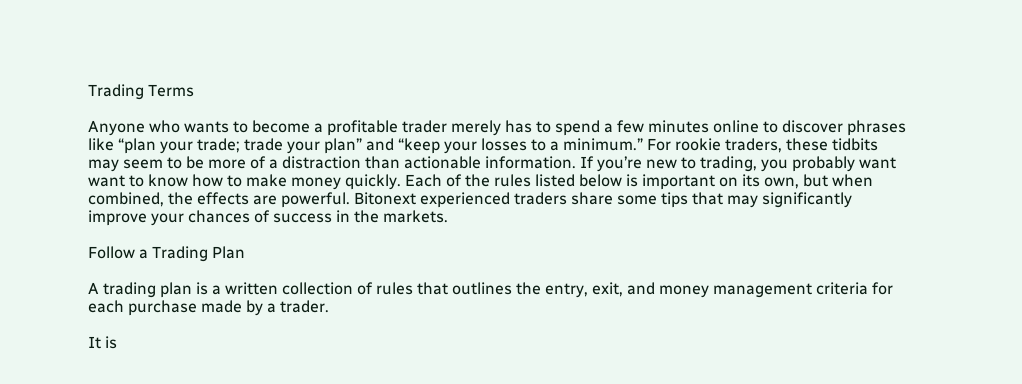Trading Terms

Anyone who wants to become a profitable trader merely has to spend a few minutes online to discover phrases like “plan your trade; trade your plan” and “keep your losses to a minimum.” For rookie traders, these tidbits may seem to be more of a distraction than actionable information. If you’re new to trading, you probably want want to know how to make money quickly. Each of the rules listed below is important on its own, but when combined, the effects are powerful. Bitonext experienced traders share some tips that may significantly improve your chances of success in the markets.

Follow a Trading Plan

A trading plan is a written collection of rules that outlines the entry, exit, and money management criteria for each purchase made by a trader.

It is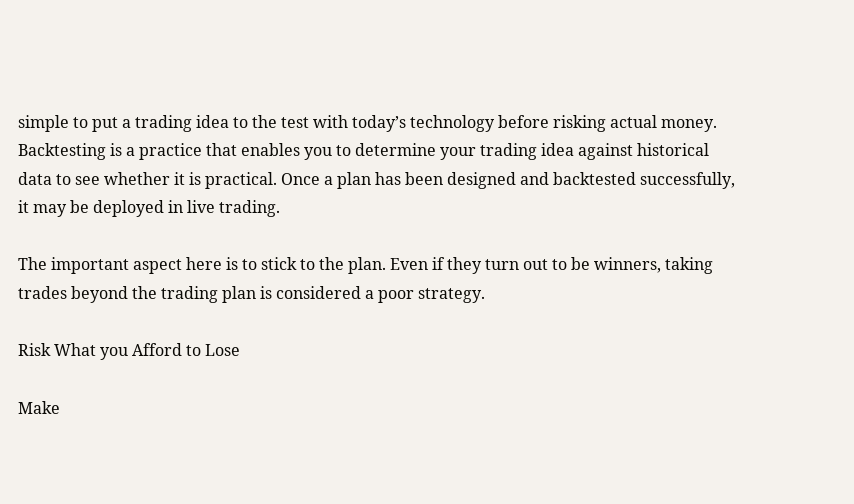simple to put a trading idea to the test with today’s technology before risking actual money. Backtesting is a practice that enables you to determine your trading idea against historical data to see whether it is practical. Once a plan has been designed and backtested successfully, it may be deployed in live trading.

The important aspect here is to stick to the plan. Even if they turn out to be winners, taking trades beyond the trading plan is considered a poor strategy.

Risk What you Afford to Lose

Make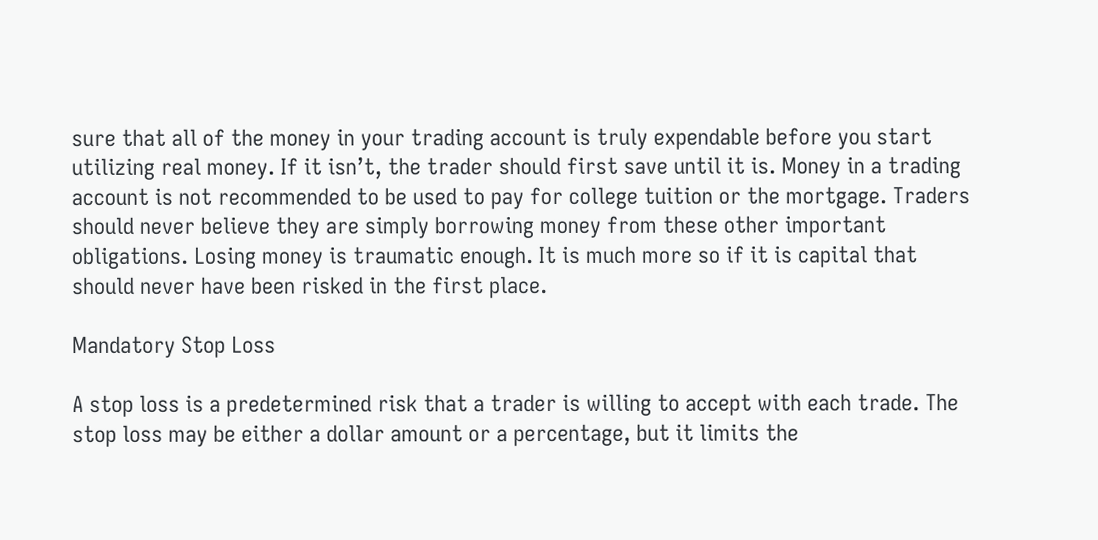sure that all of the money in your trading account is truly expendable before you start utilizing real money. If it isn’t, the trader should first save until it is. Money in a trading account is not recommended to be used to pay for college tuition or the mortgage. Traders should never believe they are simply borrowing money from these other important obligations. Losing money is traumatic enough. It is much more so if it is capital that should never have been risked in the first place.

Mandatory Stop Loss

A stop loss is a predetermined risk that a trader is willing to accept with each trade. The stop loss may be either a dollar amount or a percentage, but it limits the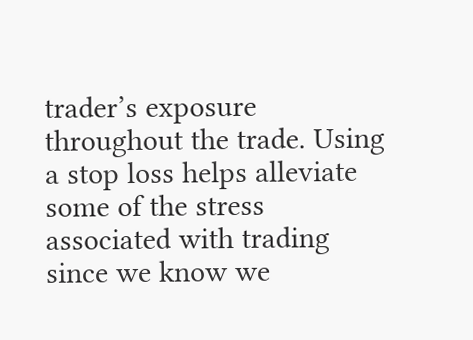trader’s exposure throughout the trade. Using a stop loss helps alleviate some of the stress associated with trading since we know we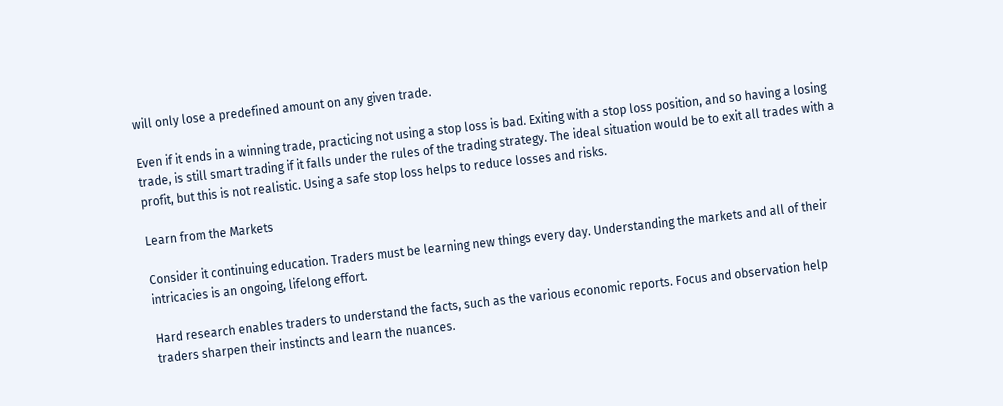will only lose a predefined amount on any given trade.

Even if it ends in a winning trade, practicing not using a stop loss is bad. Exiting with a stop loss position, and so having a losing trade, is still smart trading if it falls under the rules of the trading strategy. The ideal situation would be to exit all trades with a profit, but this is not realistic. Using a safe stop loss helps to reduce losses and risks.

Learn from the Markets

Consider it continuing education. Traders must be learning new things every day. Understanding the markets and all of their intricacies is an ongoing, lifelong effort.

Hard research enables traders to understand the facts, such as the various economic reports. Focus and observation help traders sharpen their instincts and learn the nuances.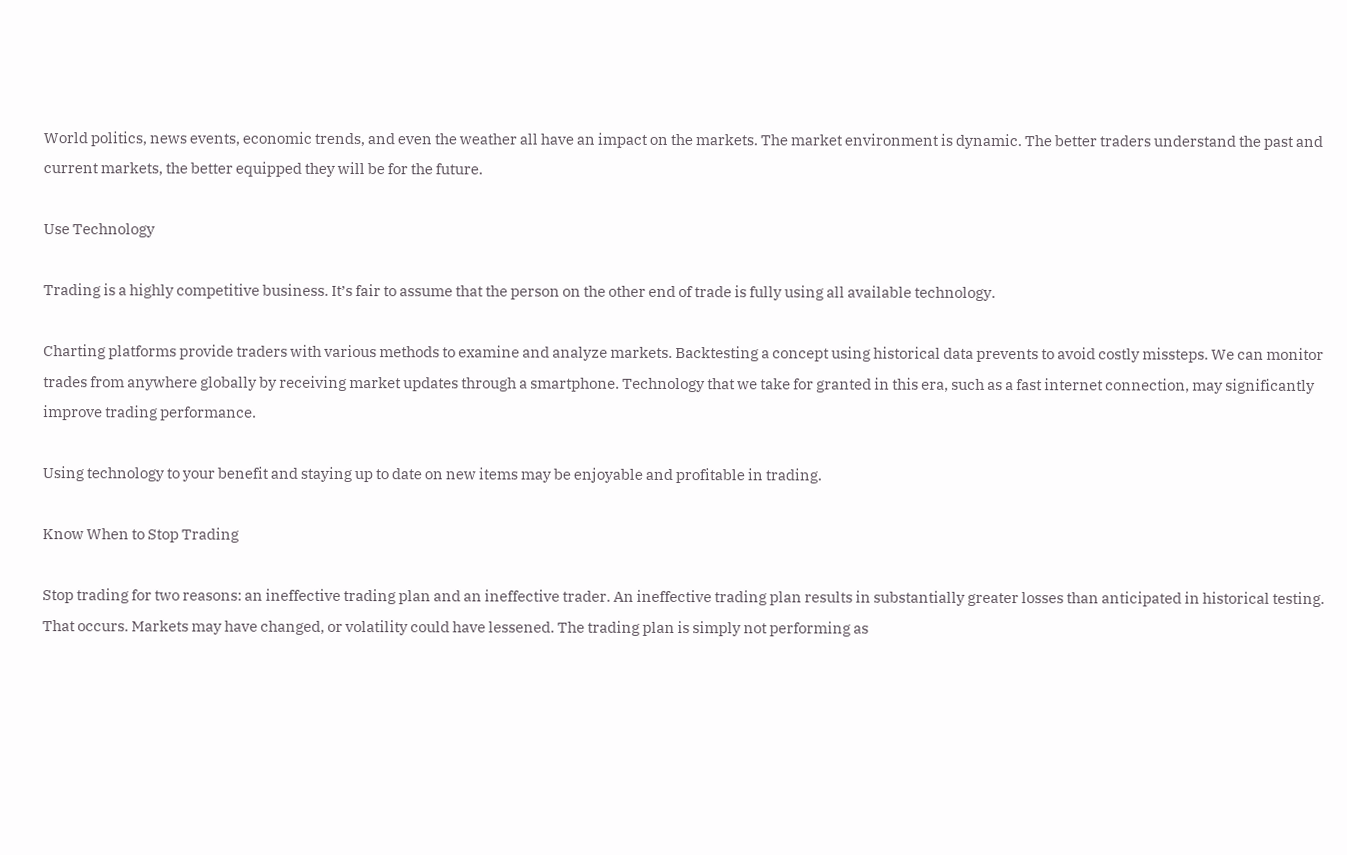World politics, news events, economic trends, and even the weather all have an impact on the markets. The market environment is dynamic. The better traders understand the past and current markets, the better equipped they will be for the future.

Use Technology

Trading is a highly competitive business. It’s fair to assume that the person on the other end of trade is fully using all available technology.

Charting platforms provide traders with various methods to examine and analyze markets. Backtesting a concept using historical data prevents to avoid costly missteps. We can monitor trades from anywhere globally by receiving market updates through a smartphone. Technology that we take for granted in this era, such as a fast internet connection, may significantly improve trading performance.

Using technology to your benefit and staying up to date on new items may be enjoyable and profitable in trading.

Know When to Stop Trading

Stop trading for two reasons: an ineffective trading plan and an ineffective trader. An ineffective trading plan results in substantially greater losses than anticipated in historical testing. That occurs. Markets may have changed, or volatility could have lessened. The trading plan is simply not performing as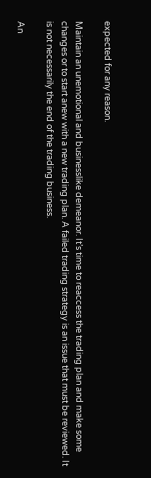expected for any reason.

Maintain an unemotional and businesslike demeanor. It’s time to reaccess the trading plan and make some changes or to start anew with a new trading plan. A failed trading strategy is an issue that must be reviewed. It is not necessarily the end of the trading business.

An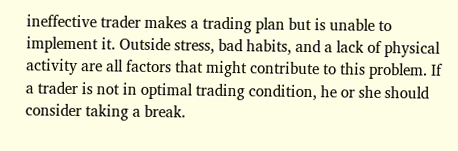ineffective trader makes a trading plan but is unable to implement it. Outside stress, bad habits, and a lack of physical activity are all factors that might contribute to this problem. If a trader is not in optimal trading condition, he or she should consider taking a break.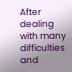After dealing with many difficulties and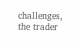challenges, the trader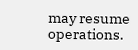may resume operations.